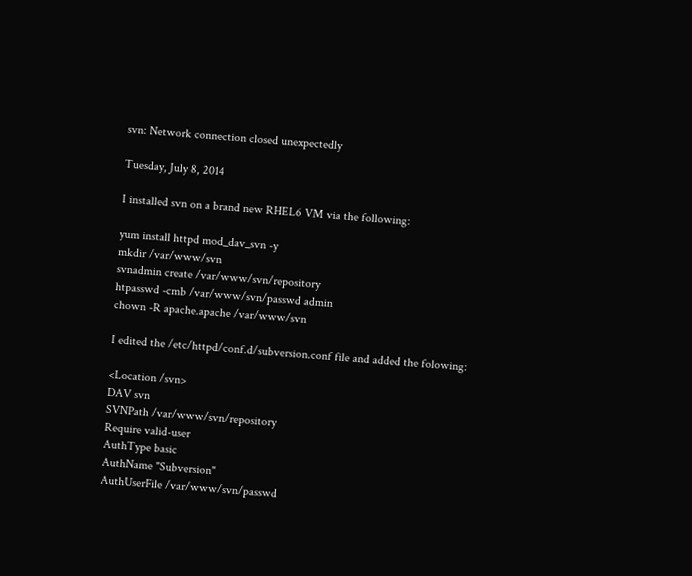svn: Network connection closed unexpectedly

Tuesday, July 8, 2014

I installed svn on a brand new RHEL6 VM via the following:

yum install httpd mod_dav_svn -y
mkdir /var/www/svn
svnadmin create /var/www/svn/repository
htpasswd -cmb /var/www/svn/passwd admin
chown -R apache.apache /var/www/svn

I edited the /etc/httpd/conf.d/subversion.conf file and added the folowing:

<Location /svn>
DAV svn
SVNPath /var/www/svn/repository
Require valid-user
AuthType basic
AuthName "Subversion"
AuthUserFile /var/www/svn/passwd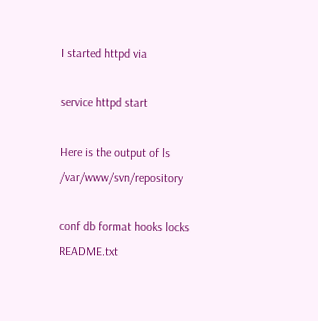I started httpd via

service httpd start

Here is the output of ls /var/www/svn/repository

conf db format hooks locks README.txt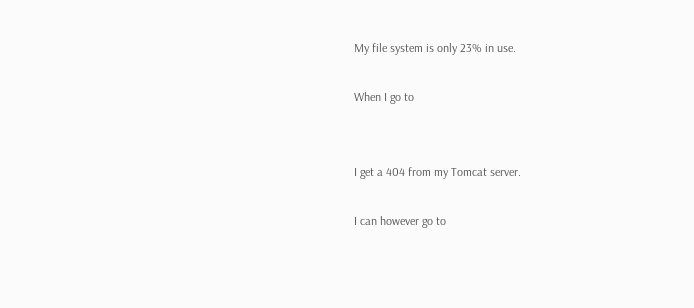My file system is only 23% in use.

When I go to


I get a 404 from my Tomcat server.

I can however go to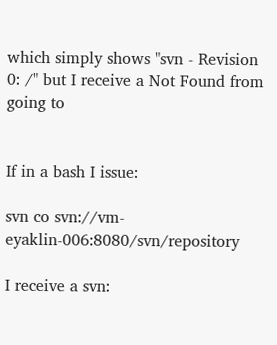which simply shows "svn - Revision 0: /" but I receive a Not Found from going to


If in a bash I issue:

svn co svn://vm-eyaklin-006:8080/svn/repository

I receive a svn: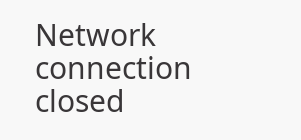Network connection closed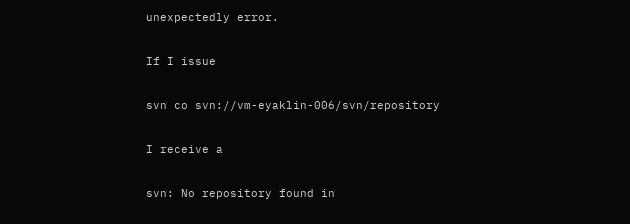unexpectedly error.

If I issue

svn co svn://vm-eyaklin-006/svn/repository

I receive a

svn: No repository found in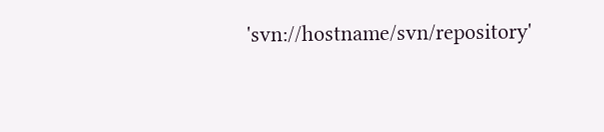'svn://hostname/svn/repository'